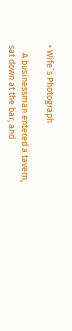• Wife`s Photograph

    A businessman entered a tavern, sat down at the bar, and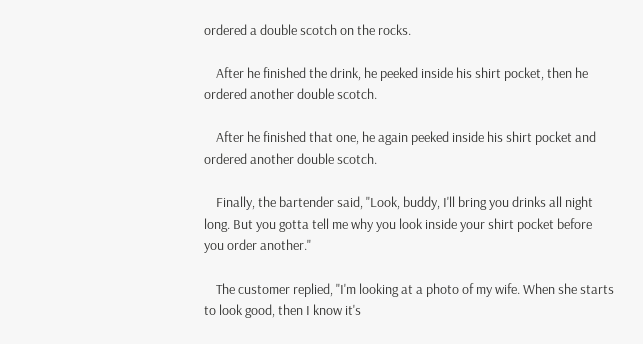ordered a double scotch on the rocks.

    After he finished the drink, he peeked inside his shirt pocket, then he ordered another double scotch.

    After he finished that one, he again peeked inside his shirt pocket and ordered another double scotch.

    Finally, the bartender said, "Look, buddy, I'll bring you drinks all night long. But you gotta tell me why you look inside your shirt pocket before you order another."

    The customer replied, "I'm looking at a photo of my wife. When she starts to look good, then I know it's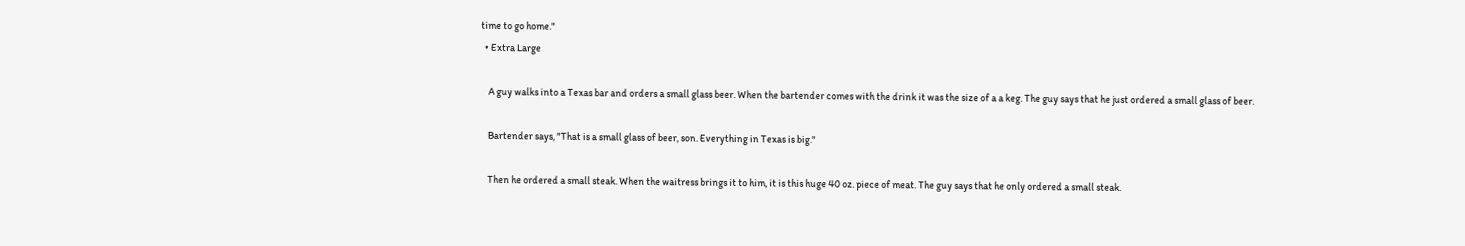time to go home."
  • Extra Large

    A guy walks into a Texas bar and orders a small glass beer. When the bartender comes with the drink it was the size of a a keg. The guy says that he just ordered a small glass of beer.

    Bartender says, "That is a small glass of beer, son. Everything in Texas is big."

    Then he ordered a small steak. When the waitress brings it to him, it is this huge 40 oz. piece of meat. The guy says that he only ordered a small steak.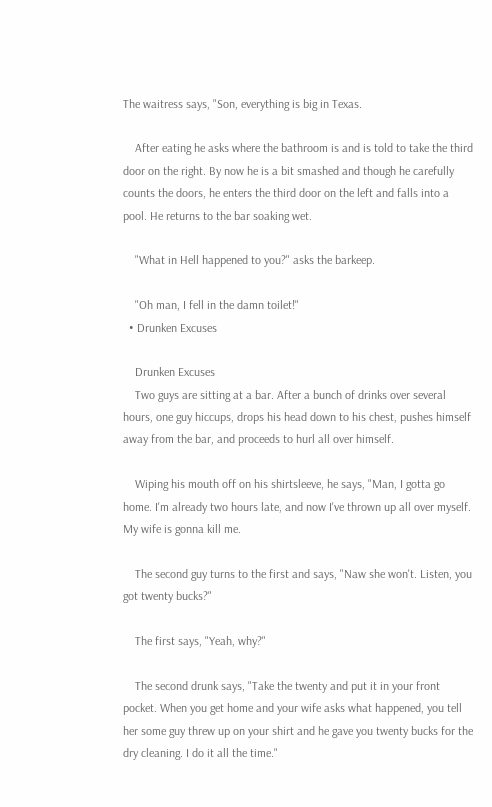The waitress says, "Son, everything is big in Texas.

    After eating he asks where the bathroom is and is told to take the third door on the right. By now he is a bit smashed and though he carefully counts the doors, he enters the third door on the left and falls into a pool. He returns to the bar soaking wet.

    "What in Hell happened to you?" asks the barkeep.

    "Oh man, I fell in the damn toilet!"
  • Drunken Excuses

    Drunken Excuses
    Two guys are sitting at a bar. After a bunch of drinks over several hours, one guy hiccups, drops his head down to his chest, pushes himself away from the bar, and proceeds to hurl all over himself.

    Wiping his mouth off on his shirtsleeve, he says, "Man, I gotta go home. I'm already two hours late, and now I've thrown up all over myself. My wife is gonna kill me.

    The second guy turns to the first and says, "Naw she won't. Listen, you got twenty bucks?"

    The first says, "Yeah, why?"

    The second drunk says, "Take the twenty and put it in your front pocket. When you get home and your wife asks what happened, you tell her some guy threw up on your shirt and he gave you twenty bucks for the dry cleaning. I do it all the time."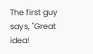The first guy says, "Great idea!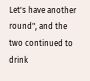Let's have another round", and the two continued to drink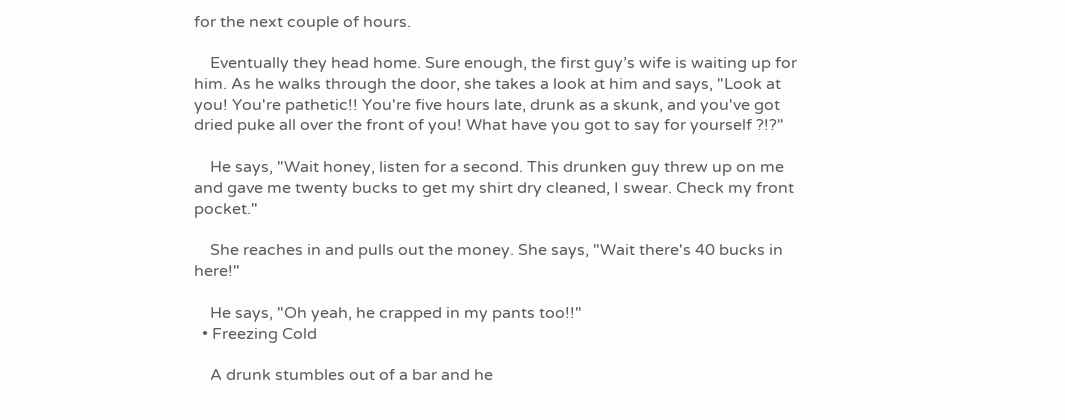for the next couple of hours.

    Eventually they head home. Sure enough, the first guy’s wife is waiting up for him. As he walks through the door, she takes a look at him and says, "Look at you! You're pathetic!! You're five hours late, drunk as a skunk, and you've got dried puke all over the front of you! What have you got to say for yourself ?!?"

    He says, "Wait honey, listen for a second. This drunken guy threw up on me and gave me twenty bucks to get my shirt dry cleaned, I swear. Check my front pocket."

    She reaches in and pulls out the money. She says, "Wait there's 40 bucks in here!"

    He says, "Oh yeah, he crapped in my pants too!!"
  • Freezing Cold

    A drunk stumbles out of a bar and he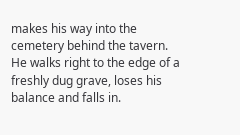makes his way into the cemetery behind the tavern. He walks right to the edge of a freshly dug grave, loses his balance and falls in.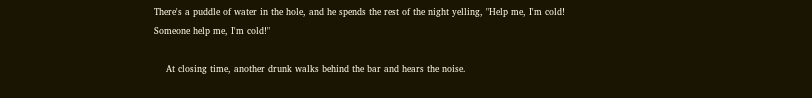There's a puddle of water in the hole, and he spends the rest of the night yelling, "Help me, I'm cold! Someone help me, I'm cold!"

    At closing time, another drunk walks behind the bar and hears the noise.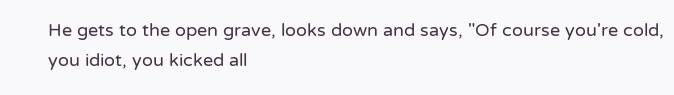He gets to the open grave, looks down and says, "Of course you're cold, you idiot, you kicked all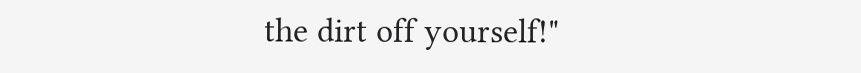the dirt off yourself!"